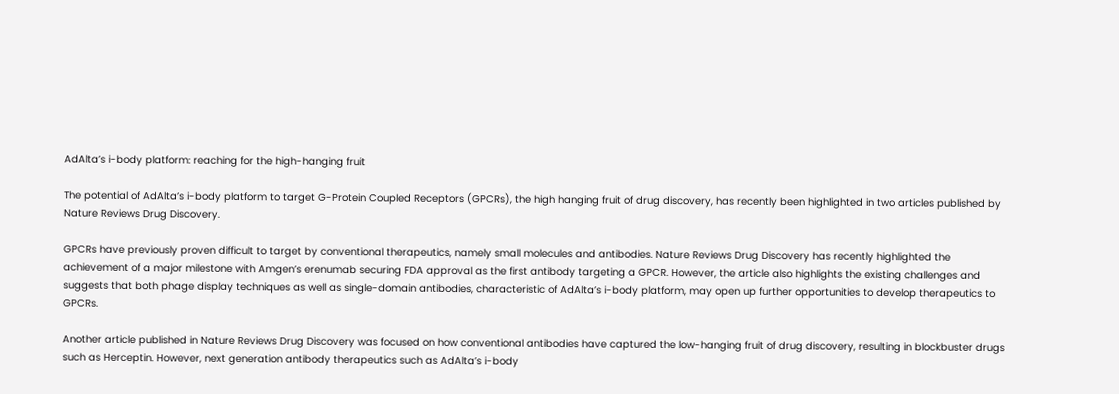AdAlta’s i-body platform: reaching for the high-hanging fruit

The potential of AdAlta’s i-body platform to target G-Protein Coupled Receptors (GPCRs), the high hanging fruit of drug discovery, has recently been highlighted in two articles published by Nature Reviews Drug Discovery.

GPCRs have previously proven difficult to target by conventional therapeutics, namely small molecules and antibodies. Nature Reviews Drug Discovery has recently highlighted the achievement of a major milestone with Amgen’s erenumab securing FDA approval as the first antibody targeting a GPCR. However, the article also highlights the existing challenges and suggests that both phage display techniques as well as single-domain antibodies, characteristic of AdAlta’s i-body platform, may open up further opportunities to develop therapeutics to GPCRs.

Another article published in Nature Reviews Drug Discovery was focused on how conventional antibodies have captured the low-hanging fruit of drug discovery, resulting in blockbuster drugs such as Herceptin. However, next generation antibody therapeutics such as AdAlta’s i-body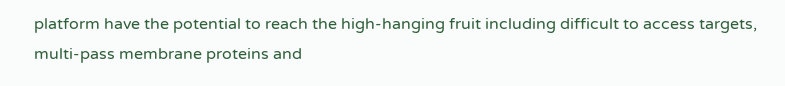platform have the potential to reach the high-hanging fruit including difficult to access targets, multi-pass membrane proteins and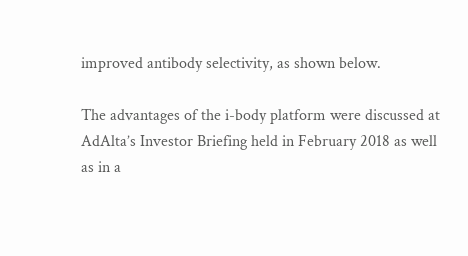improved antibody selectivity, as shown below.

The advantages of the i-body platform were discussed at AdAlta’s Investor Briefing held in February 2018 as well as in a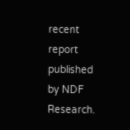recent report published by NDF Research.